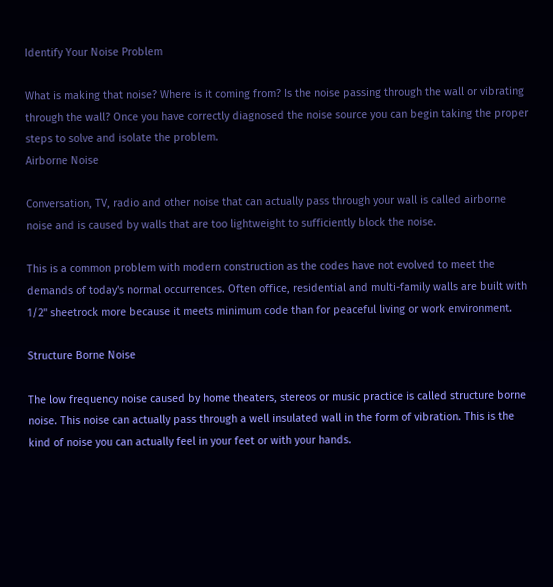Identify Your Noise Problem

What is making that noise? Where is it coming from? Is the noise passing through the wall or vibrating through the wall? Once you have correctly diagnosed the noise source you can begin taking the proper steps to solve and isolate the problem.
Airborne Noise

Conversation, TV, radio and other noise that can actually pass through your wall is called airborne noise and is caused by walls that are too lightweight to sufficiently block the noise.

This is a common problem with modern construction as the codes have not evolved to meet the demands of today's normal occurrences. Often office, residential and multi-family walls are built with 1/2" sheetrock more because it meets minimum code than for peaceful living or work environment.

Structure Borne Noise

The low frequency noise caused by home theaters, stereos or music practice is called structure borne noise. This noise can actually pass through a well insulated wall in the form of vibration. This is the kind of noise you can actually feel in your feet or with your hands.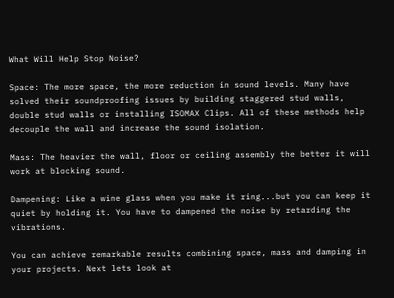What Will Help Stop Noise?

Space: The more space, the more reduction in sound levels. Many have solved their soundproofing issues by building staggered stud walls, double stud walls or installing ISOMAX Clips. All of these methods help decouple the wall and increase the sound isolation.

Mass: The heavier the wall, floor or ceiling assembly the better it will work at blocking sound.

Dampening: Like a wine glass when you make it ring...but you can keep it quiet by holding it. You have to dampened the noise by retarding the vibrations.

You can achieve remarkable results combining space, mass and damping in your projects. Next lets look at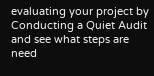evaluating your project by Conducting a Quiet Audit and see what steps are need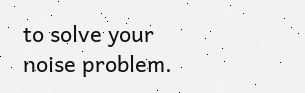to solve your noise problem.